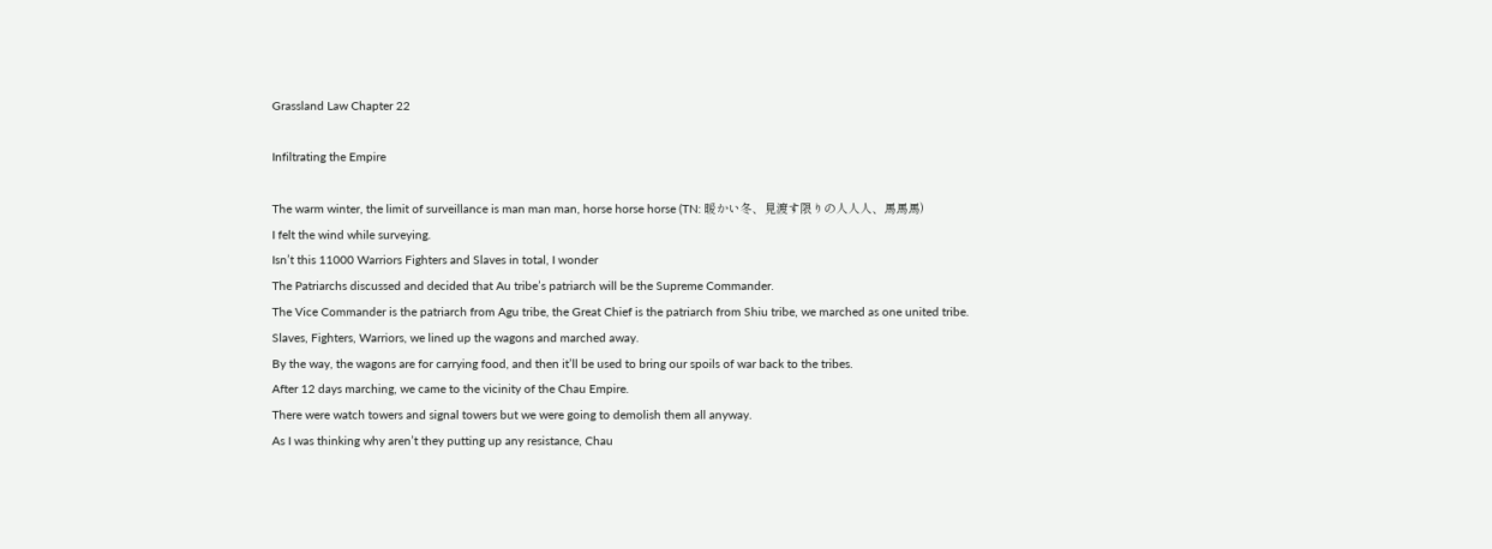Grassland Law Chapter 22

Infiltrating the Empire

The warm winter, the limit of surveillance is man man man, horse horse horse (TN: 暖かい冬、見渡す限りの人人人、馬馬馬)
I felt the wind while surveying.
Isn’t this 11000 Warriors Fighters and Slaves in total, I wonder
The Patriarchs discussed and decided that Au tribe’s patriarch will be the Supreme Commander.
The Vice Commander is the patriarch from Agu tribe, the Great Chief is the patriarch from Shiu tribe, we marched as one united tribe.
Slaves, Fighters, Warriors, we lined up the wagons and marched away.
By the way, the wagons are for carrying food, and then it’ll be used to bring our spoils of war back to the tribes.
After 12 days marching, we came to the vicinity of the Chau Empire.
There were watch towers and signal towers but we were going to demolish them all anyway.
As I was thinking why aren’t they putting up any resistance, Chau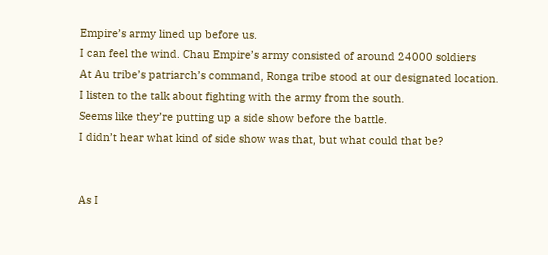Empire’s army lined up before us.
I can feel the wind. Chau Empire’s army consisted of around 24000 soldiers
At Au tribe’s patriarch’s command, Ronga tribe stood at our designated location.
I listen to the talk about fighting with the army from the south.
Seems like they’re putting up a side show before the battle.
I didn’t hear what kind of side show was that, but what could that be?


As I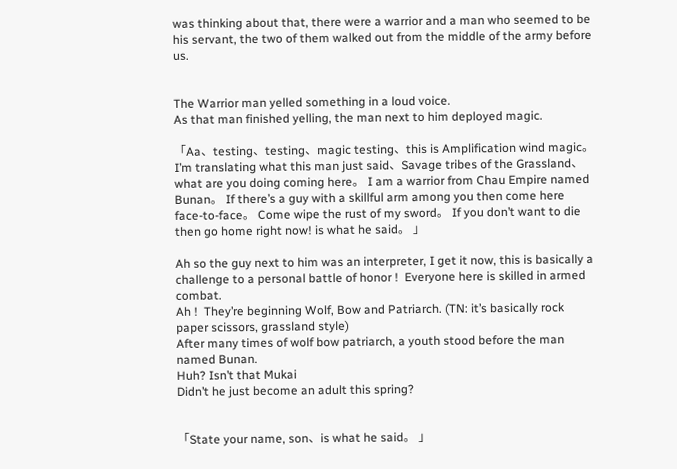was thinking about that, there were a warrior and a man who seemed to be his servant, the two of them walked out from the middle of the army before us.


The Warrior man yelled something in a loud voice.
As that man finished yelling, the man next to him deployed magic.

「Aa、testing、testing、magic testing、this is Amplification wind magic。 I’m translating what this man just said、Savage tribes of the Grassland、what are you doing coming here。 I am a warrior from Chau Empire named Bunan。 If there’s a guy with a skillful arm among you then come here face-to-face。 Come wipe the rust of my sword。 If you don’t want to die then go home right now! is what he said。 」

Ah so the guy next to him was an interpreter, I get it now, this is basically a challenge to a personal battle of honor !  Everyone here is skilled in armed combat.
Ah !  They’re beginning Wolf, Bow and Patriarch. (TN: it’s basically rock paper scissors, grassland style)
After many times of wolf bow patriarch, a youth stood before the man named Bunan.
Huh? Isn’t that Mukai
Didn’t he just become an adult this spring?


「State your name, son、is what he said。 」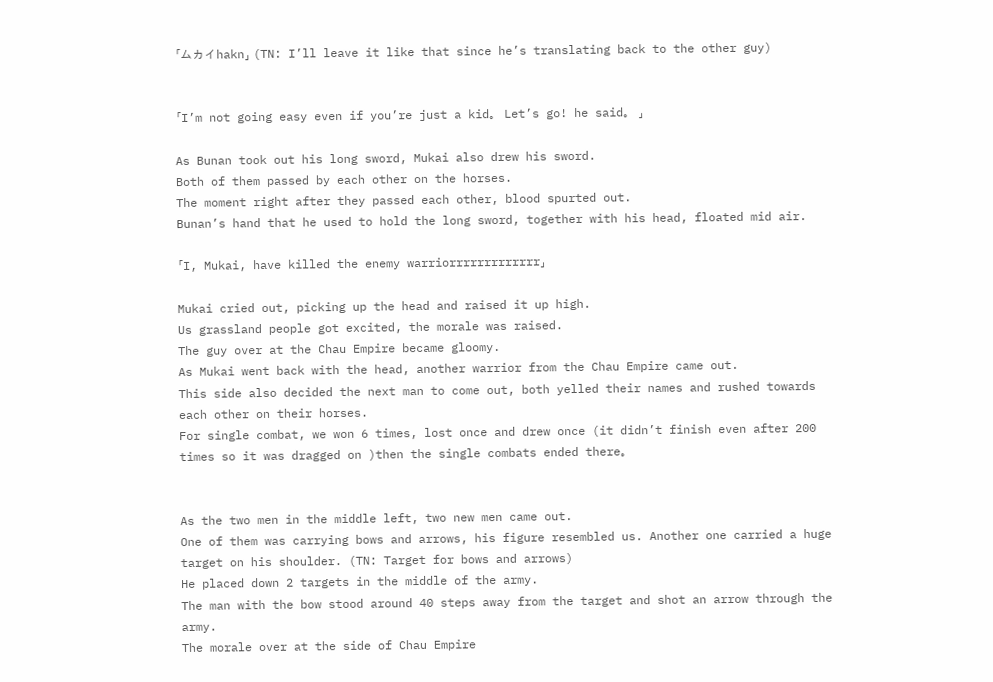「ムカイhakn」 (TN: I’ll leave it like that since he’s translating back to the other guy)


「I’m not going easy even if you’re just a kid。 Let’s go! he said。 」

As Bunan took out his long sword, Mukai also drew his sword.
Both of them passed by each other on the horses.
The moment right after they passed each other, blood spurted out.
Bunan’s hand that he used to hold the long sword, together with his head, floated mid air.

「I, Mukai, have killed the enemy warriorrrrrrrrrrrrr」

Mukai cried out, picking up the head and raised it up high.
Us grassland people got excited, the morale was raised.
The guy over at the Chau Empire became gloomy.
As Mukai went back with the head, another warrior from the Chau Empire came out.
This side also decided the next man to come out, both yelled their names and rushed towards each other on their horses.
For single combat, we won 6 times, lost once and drew once (it didn’t finish even after 200 times so it was dragged on )then the single combats ended there。


As the two men in the middle left, two new men came out.
One of them was carrying bows and arrows, his figure resembled us. Another one carried a huge target on his shoulder. (TN: Target for bows and arrows)
He placed down 2 targets in the middle of the army.
The man with the bow stood around 40 steps away from the target and shot an arrow through the army.
The morale over at the side of Chau Empire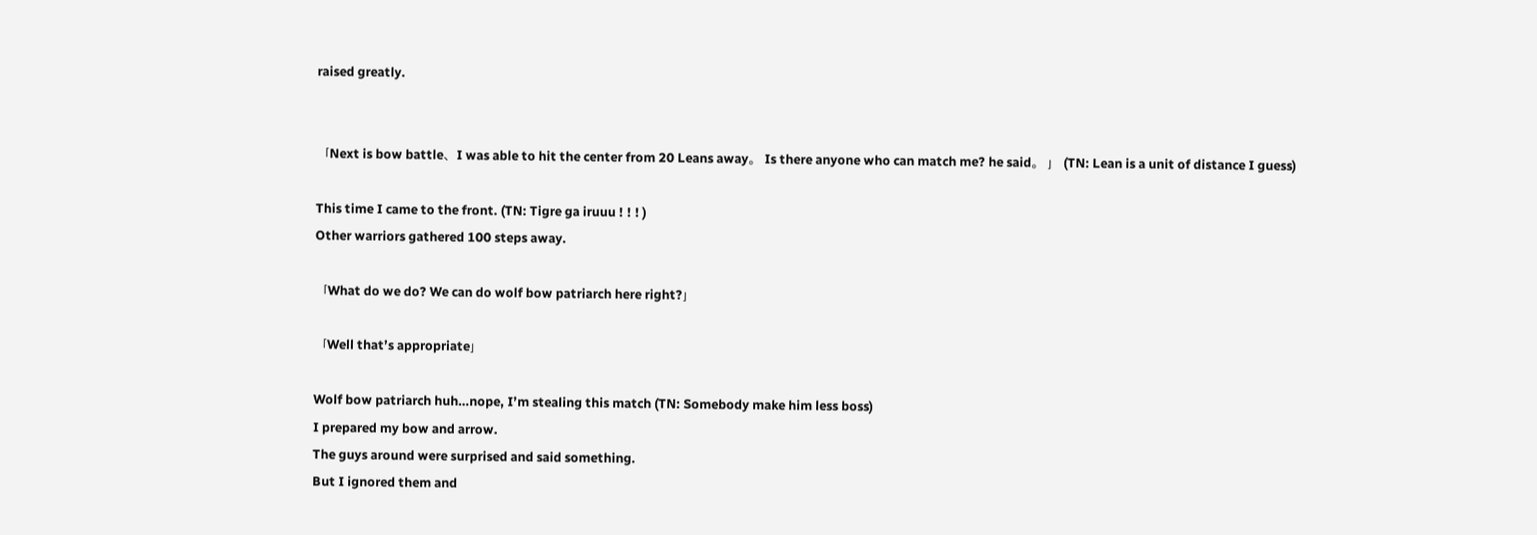raised greatly.


「Next is bow battle、I was able to hit the center from 20 Leans away。 Is there anyone who can match me? he said。 」 (TN: Lean is a unit of distance I guess)

This time I came to the front. (TN: Tigre ga iruuu ! ! ! )
Other warriors gathered 100 steps away.

「What do we do? We can do wolf bow patriarch here right?」

「Well that’s appropriate」

Wolf bow patriarch huh…nope, I’m stealing this match (TN: Somebody make him less boss)
I prepared my bow and arrow.
The guys around were surprised and said something.
But I ignored them and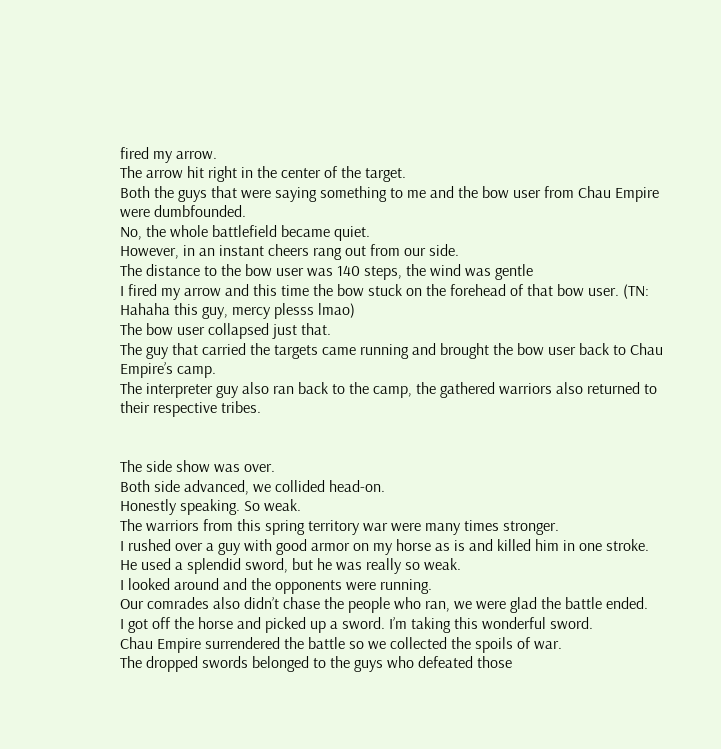fired my arrow.
The arrow hit right in the center of the target.
Both the guys that were saying something to me and the bow user from Chau Empire were dumbfounded.
No, the whole battlefield became quiet.
However, in an instant cheers rang out from our side.
The distance to the bow user was 140 steps, the wind was gentle
I fired my arrow and this time the bow stuck on the forehead of that bow user. (TN: Hahaha this guy, mercy plesss lmao)
The bow user collapsed just that.
The guy that carried the targets came running and brought the bow user back to Chau Empire’s camp.
The interpreter guy also ran back to the camp, the gathered warriors also returned to their respective tribes.


The side show was over.
Both side advanced, we collided head-on.
Honestly speaking. So weak.
The warriors from this spring territory war were many times stronger.
I rushed over a guy with good armor on my horse as is and killed him in one stroke.
He used a splendid sword, but he was really so weak.
I looked around and the opponents were running.
Our comrades also didn’t chase the people who ran, we were glad the battle ended.
I got off the horse and picked up a sword. I’m taking this wonderful sword.
Chau Empire surrendered the battle so we collected the spoils of war.
The dropped swords belonged to the guys who defeated those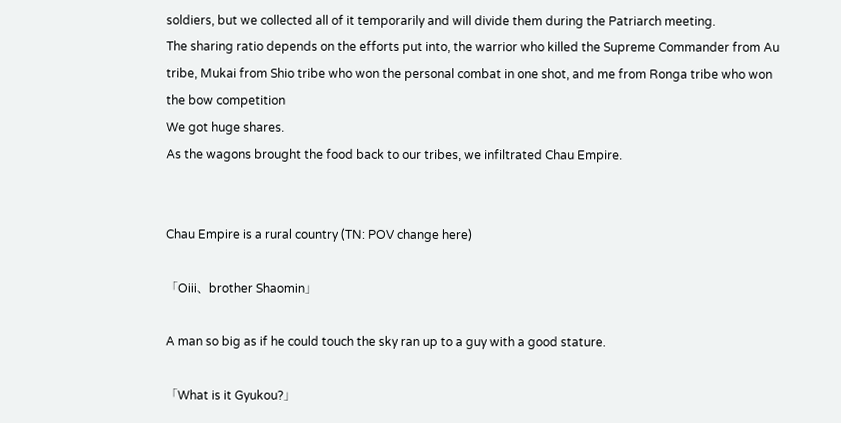soldiers, but we collected all of it temporarily and will divide them during the Patriarch meeting.
The sharing ratio depends on the efforts put into, the warrior who killed the Supreme Commander from Au tribe, Mukai from Shio tribe who won the personal combat in one shot, and me from Ronga tribe who won the bow competition
We got huge shares.
As the wagons brought the food back to our tribes, we infiltrated Chau Empire.


Chau Empire is a rural country (TN: POV change here)

「Oiii、brother Shaomin」

A man so big as if he could touch the sky ran up to a guy with a good stature.

「What is it Gyukou?」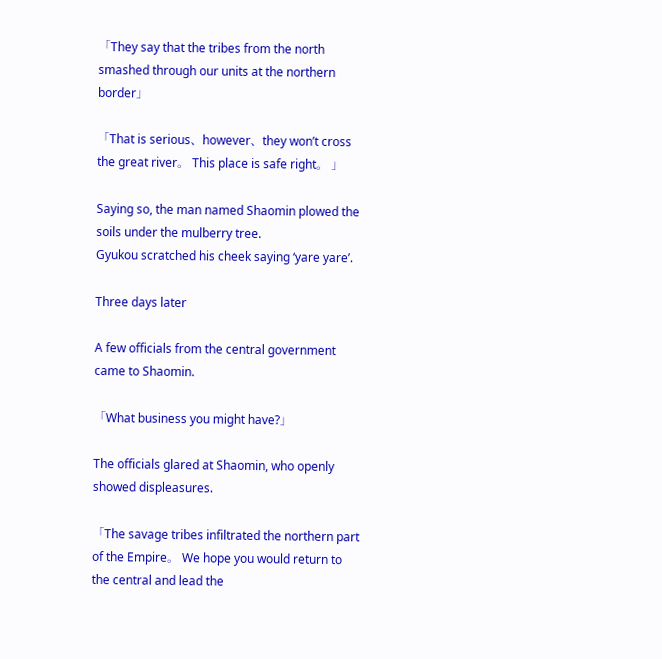「They say that the tribes from the north smashed through our units at the northern border」

「That is serious、however、they won’t cross the great river。 This place is safe right。 」

Saying so, the man named Shaomin plowed the soils under the mulberry tree.
Gyukou scratched his cheek saying ‘yare yare’.

Three days later

A few officials from the central government came to Shaomin.

「What business you might have?」

The officials glared at Shaomin, who openly showed displeasures.

「The savage tribes infiltrated the northern part of the Empire。 We hope you would return to the central and lead the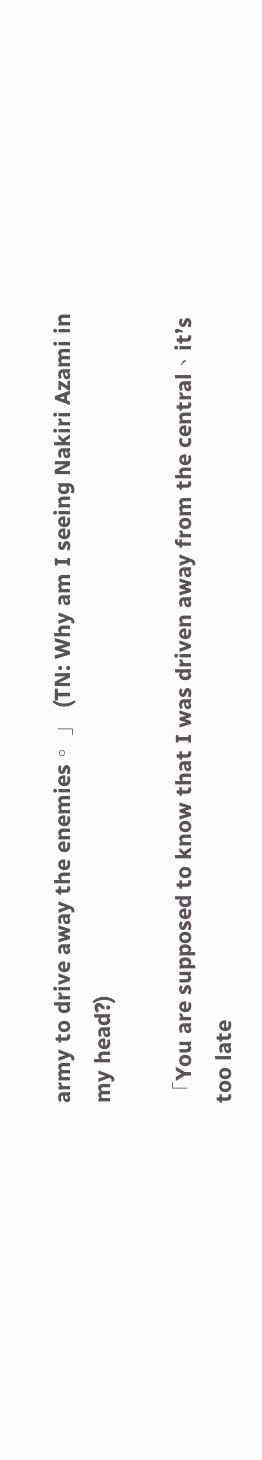army to drive away the enemies。 」 (TN: Why am I seeing Nakiri Azami in my head?)

「You are supposed to know that I was driven away from the central、it’s too late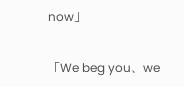now」

「We beg you、we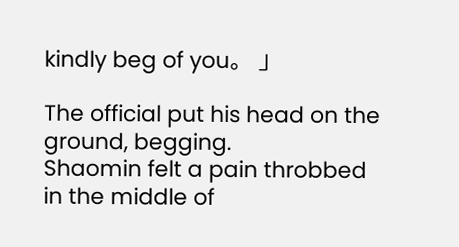kindly beg of you。 」

The official put his head on the ground, begging.
Shaomin felt a pain throbbed in the middle of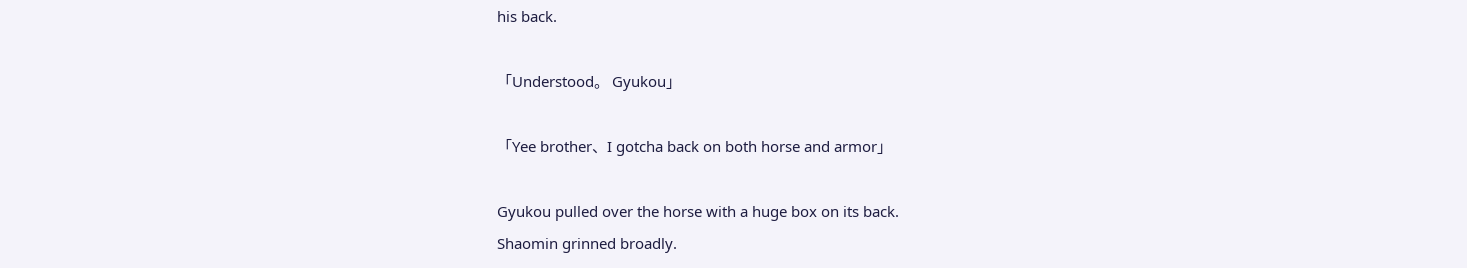his back.

「Understood。 Gyukou」

「Yee brother、I gotcha back on both horse and armor」

Gyukou pulled over the horse with a huge box on its back.
Shaomin grinned broadly.